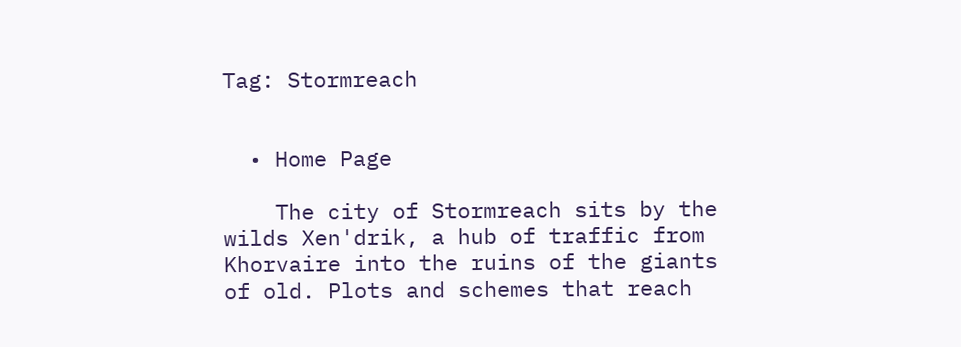Tag: Stormreach


  • Home Page

    The city of Stormreach sits by the wilds Xen'drik, a hub of traffic from Khorvaire into the ruins of the giants of old. Plots and schemes that reach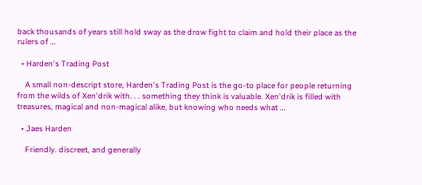back thousands of years still hold sway as the drow fight to claim and hold their place as the rulers of …

  • Harden's Trading Post

    A small non-descript store, Harden's Trading Post is the go-to place for people returning from the wilds of Xen'drik with. . . something they think is valuable. Xen'drik is filled with treasures, magical and non-magical alike, but knowing who needs what …

  • Jaes Harden

    Friendly. discreet, and generally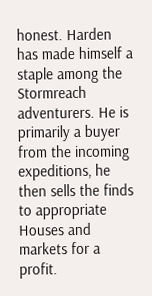honest. Harden has made himself a staple among the Stormreach adventurers. He is primarily a buyer from the incoming expeditions, he then sells the finds to appropriate Houses and markets for a profit.